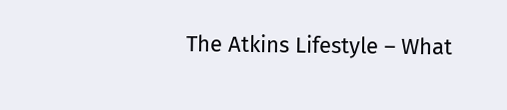The Atkins Lifestyle – What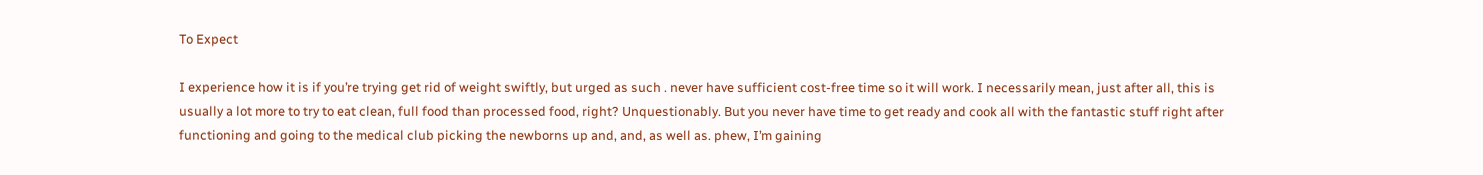To Expect

I experience how it is if you’re trying get rid of weight swiftly, but urged as such . never have sufficient cost-free time so it will work. I necessarily mean, just after all, this is usually a lot more to try to eat clean, full food than processed food, right? Unquestionably. But you never have time to get ready and cook all with the fantastic stuff right after functioning and going to the medical club picking the newborns up and, and, as well as. phew, I’m gaining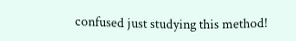confused just studying this method!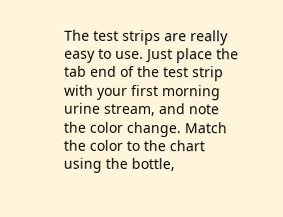The test strips are really easy to use. Just place the tab end of the test strip with your first morning urine stream, and note the color change. Match the color to the chart using the bottle,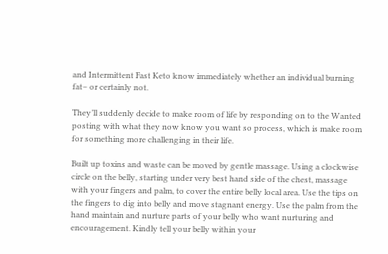and Intermittent Fast Keto know immediately whether an individual burning fat– or certainly not.

They’ll suddenly decide to make room of life by responding on to the Wanted posting with what they now know you want so process, which is make room for something more challenging in their life.

Built up toxins and waste can be moved by gentle massage. Using a clockwise circle on the belly, starting under very best hand side of the chest, massage with your fingers and palm, to cover the entire belly local area. Use the tips on the fingers to dig into belly and move stagnant energy. Use the palm from the hand maintain and nurture parts of your belly who want nurturing and encouragement. Kindly tell your belly within your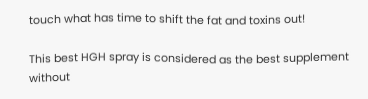touch what has time to shift the fat and toxins out!

This best HGH spray is considered as the best supplement without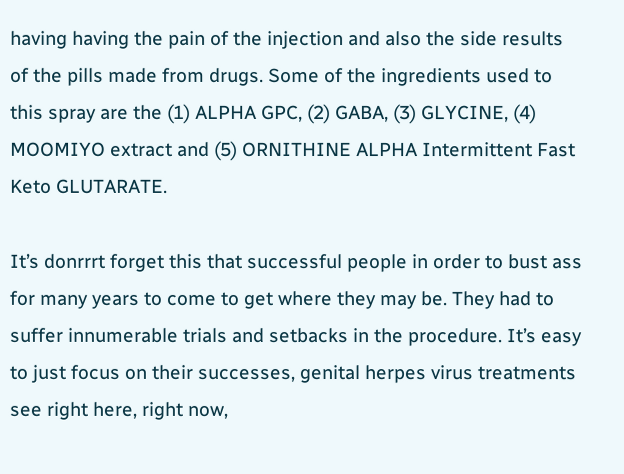having having the pain of the injection and also the side results of the pills made from drugs. Some of the ingredients used to this spray are the (1) ALPHA GPC, (2) GABA, (3) GLYCINE, (4) MOOMIYO extract and (5) ORNITHINE ALPHA Intermittent Fast Keto GLUTARATE.

It’s donrrrt forget this that successful people in order to bust ass for many years to come to get where they may be. They had to suffer innumerable trials and setbacks in the procedure. It’s easy to just focus on their successes, genital herpes virus treatments see right here, right now,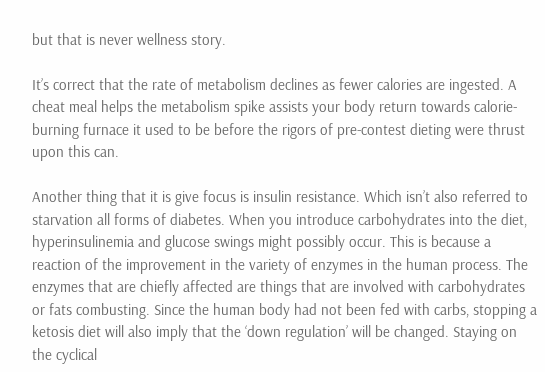but that is never wellness story.

It’s correct that the rate of metabolism declines as fewer calories are ingested. A cheat meal helps the metabolism spike assists your body return towards calorie-burning furnace it used to be before the rigors of pre-contest dieting were thrust upon this can.

Another thing that it is give focus is insulin resistance. Which isn’t also referred to starvation all forms of diabetes. When you introduce carbohydrates into the diet, hyperinsulinemia and glucose swings might possibly occur. This is because a reaction of the improvement in the variety of enzymes in the human process. The enzymes that are chiefly affected are things that are involved with carbohydrates or fats combusting. Since the human body had not been fed with carbs, stopping a ketosis diet will also imply that the ‘down regulation’ will be changed. Staying on the cyclical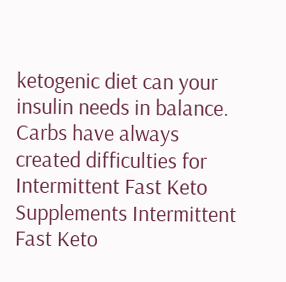ketogenic diet can your insulin needs in balance. Carbs have always created difficulties for Intermittent Fast Keto Supplements Intermittent Fast Keto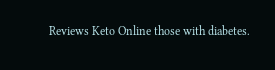Reviews Keto Online those with diabetes.